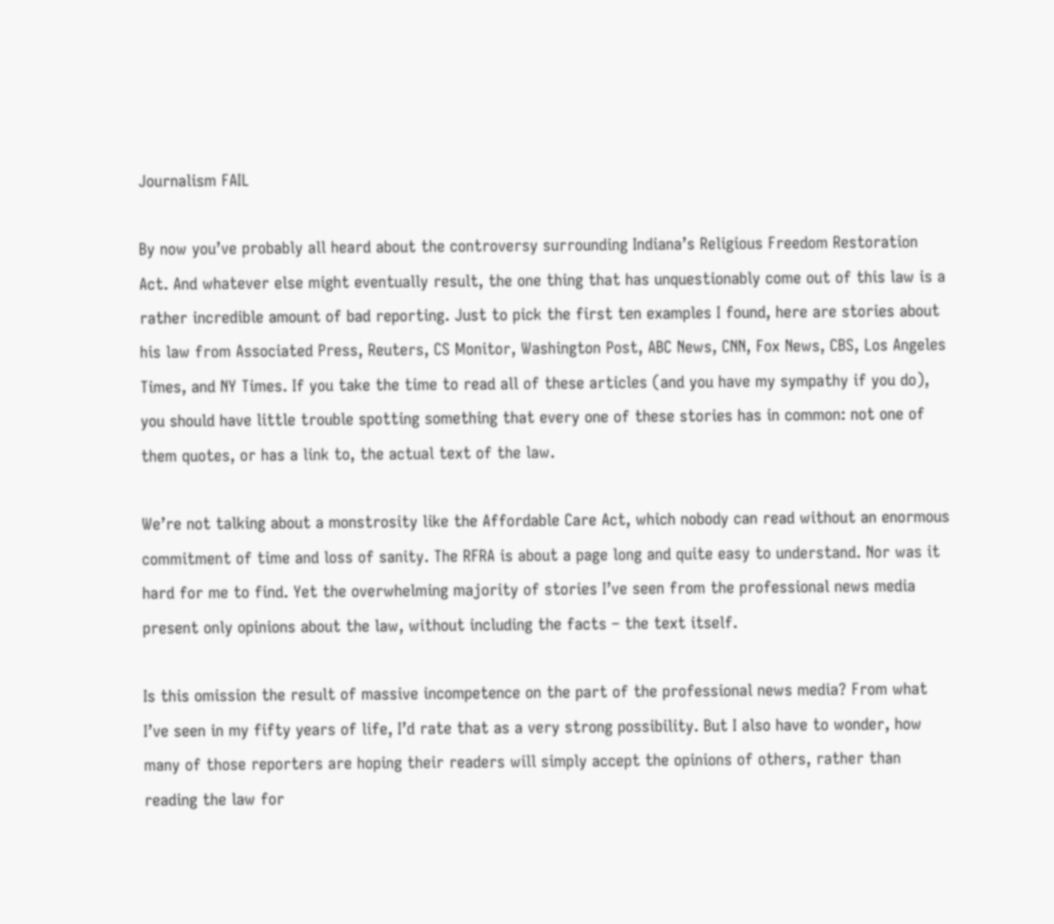Journalism FAIL

By now you’ve probably all heard about the controversy surrounding Indiana’s Religious Freedom Restoration Act. And whatever else might eventually result, the one thing that has unquestionably come out of this law is a rather incredible amount of bad reporting. Just to pick the first ten examples I found, here are stories about his law from Associated Press, Reuters, CS Monitor, Washington Post, ABC News, CNN, Fox News, CBS, Los Angeles Times, and NY Times. If you take the time to read all of these articles (and you have my sympathy if you do), you should have little trouble spotting something that every one of these stories has in common: not one of them quotes, or has a link to, the actual text of the law.

We’re not talking about a monstrosity like the Affordable Care Act, which nobody can read without an enormous commitment of time and loss of sanity. The RFRA is about a page long and quite easy to understand. Nor was it hard for me to find. Yet the overwhelming majority of stories I’ve seen from the professional news media present only opinions about the law, without including the facts – the text itself.

Is this omission the result of massive incompetence on the part of the professional news media? From what I’ve seen in my fifty years of life, I’d rate that as a very strong possibility. But I also have to wonder, how many of those reporters are hoping their readers will simply accept the opinions of others, rather than reading the law for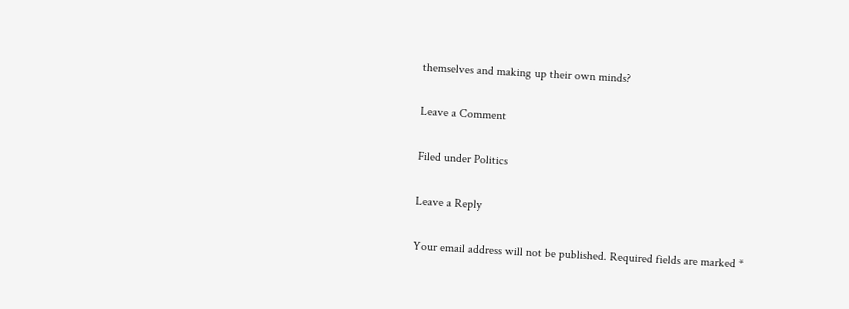themselves and making up their own minds?

Leave a Comment

Filed under Politics

Leave a Reply

Your email address will not be published. Required fields are marked *